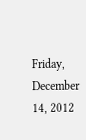Friday, December 14, 2012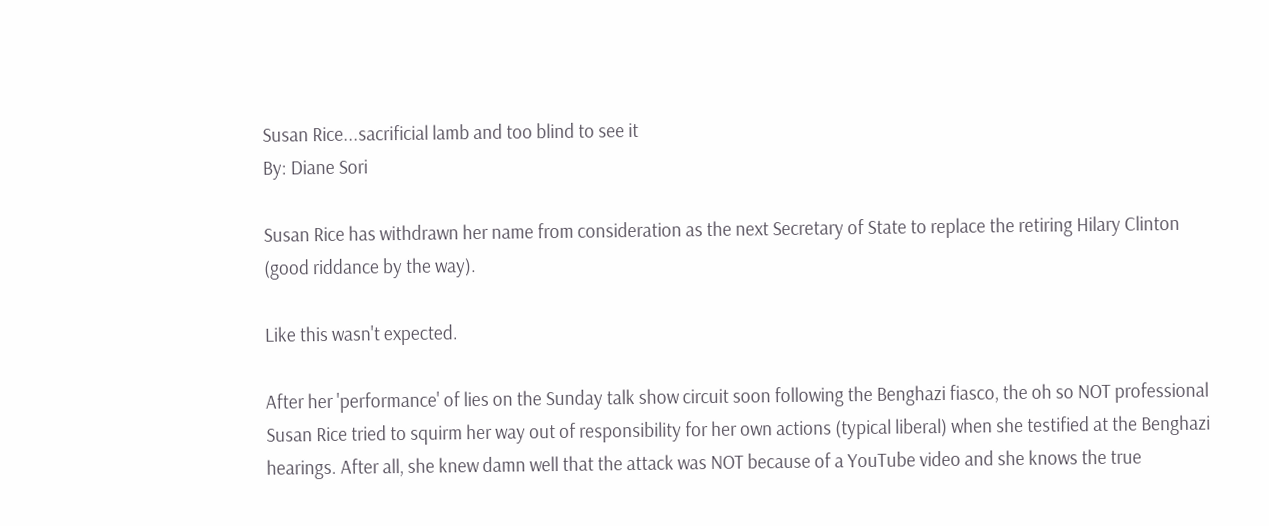Susan Rice...sacrificial lamb and too blind to see it
By: Diane Sori

Susan Rice has withdrawn her name from consideration as the next Secretary of State to replace the retiring Hilary Clinton (good riddance by the way).

Like this wasn't expected.

After her 'performance' of lies on the Sunday talk show circuit soon following the Benghazi fiasco, the oh so NOT professional Susan Rice tried to squirm her way out of responsibility for her own actions (typical liberal) when she testified at the Benghazi hearings. After all, she knew damn well that the attack was NOT because of a YouTube video and she knows the true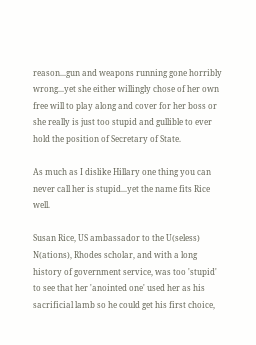reason...gun and weapons running gone horribly wrong...yet she either willingly chose of her own free will to play along and cover for her boss or she really is just too stupid and gullible to ever hold the position of Secretary of State.

As much as I dislike Hillary one thing you can never call her is stupid...yet the name fits Rice well.

Susan Rice, US ambassador to the U(seless) N(ations), Rhodes scholar, and with a long history of government service, was too 'stupid' to see that her 'anointed one' used her as his sacrificial lamb so he could get his first choice,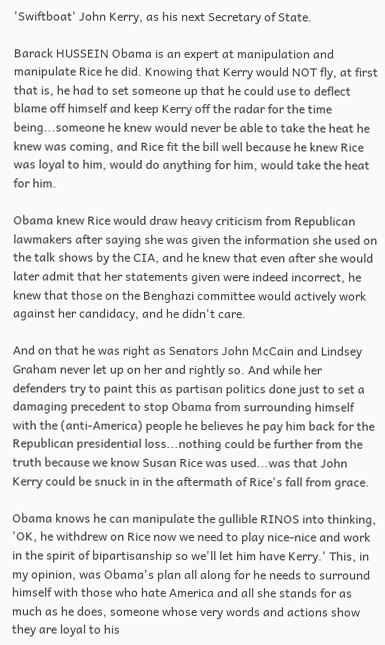'Swiftboat' John Kerry, as his next Secretary of State.

Barack HUSSEIN Obama is an expert at manipulation and manipulate Rice he did. Knowing that Kerry would NOT fly, at first that is, he had to set someone up that he could use to deflect blame off himself and keep Kerry off the radar for the time being...someone he knew would never be able to take the heat he knew was coming, and Rice fit the bill well because he knew Rice was loyal to him, would do anything for him, would take the heat for him.

Obama knew Rice would draw heavy criticism from Republican lawmakers after saying she was given the information she used on the talk shows by the CIA, and he knew that even after she would later admit that her statements given were indeed incorrect, he knew that those on the Benghazi committee would actively work against her candidacy, and he didn't care.

And on that he was right as Senators John McCain and Lindsey Graham never let up on her and rightly so. And while her defenders try to paint this as partisan politics done just to set a damaging precedent to stop Obama from surrounding himself with the (anti-America) people he believes he pay him back for the Republican presidential loss...nothing could be further from the truth because we know Susan Rice was used...was that John Kerry could be snuck in in the aftermath of Rice's fall from grace.

Obama knows he can manipulate the gullible RINOS into thinking, 'OK, he withdrew on Rice now we need to play nice-nice and work in the spirit of bipartisanship so we'll let him have Kerry.' This, in my opinion, was Obama's plan all along for he needs to surround himself with those who hate America and all she stands for as much as he does, someone whose very words and actions show they are loyal to his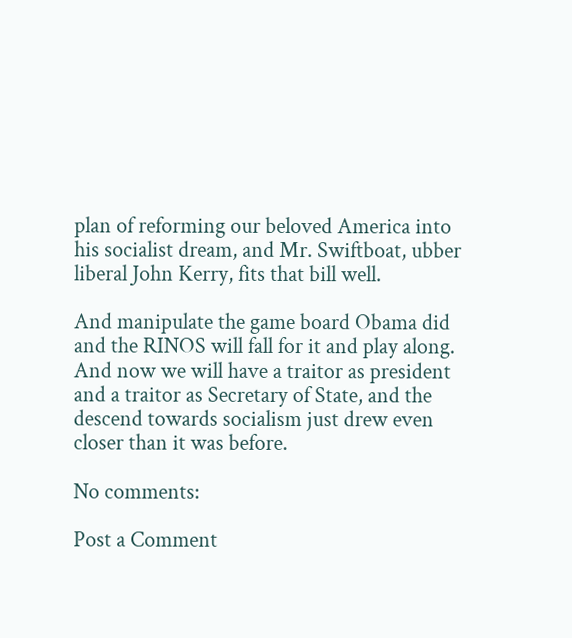plan of reforming our beloved America into his socialist dream, and Mr. Swiftboat, ubber liberal John Kerry, fits that bill well.

And manipulate the game board Obama did and the RINOS will fall for it and play along. And now we will have a traitor as president and a traitor as Secretary of State, and the descend towards socialism just drew even closer than it was before.

No comments:

Post a Comment